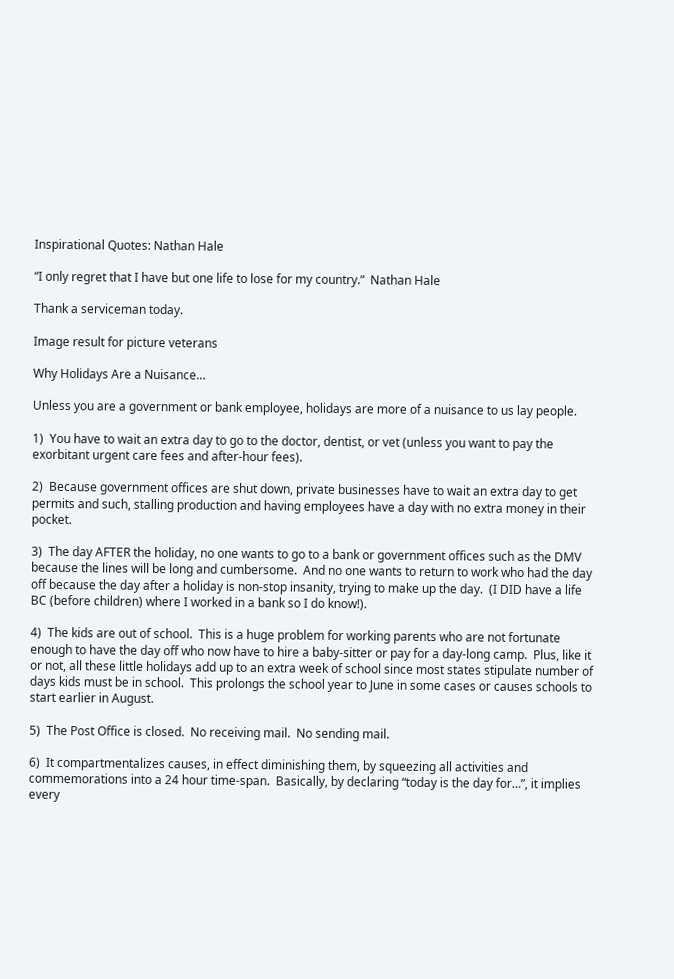Inspirational Quotes: Nathan Hale

“I only regret that I have but one life to lose for my country.”  Nathan Hale

Thank a serviceman today.

Image result for picture veterans

Why Holidays Are a Nuisance…

Unless you are a government or bank employee, holidays are more of a nuisance to us lay people.

1)  You have to wait an extra day to go to the doctor, dentist, or vet (unless you want to pay the exorbitant urgent care fees and after-hour fees).

2)  Because government offices are shut down, private businesses have to wait an extra day to get permits and such, stalling production and having employees have a day with no extra money in their pocket.

3)  The day AFTER the holiday, no one wants to go to a bank or government offices such as the DMV because the lines will be long and cumbersome.  And no one wants to return to work who had the day off because the day after a holiday is non-stop insanity, trying to make up the day.  (I DID have a life BC (before children) where I worked in a bank so I do know!).

4)  The kids are out of school.  This is a huge problem for working parents who are not fortunate enough to have the day off who now have to hire a baby-sitter or pay for a day-long camp.  Plus, like it or not, all these little holidays add up to an extra week of school since most states stipulate number of days kids must be in school.  This prolongs the school year to June in some cases or causes schools to start earlier in August.

5)  The Post Office is closed.  No receiving mail.  No sending mail.

6)  It compartmentalizes causes, in effect diminishing them, by squeezing all activities and commemorations into a 24 hour time-span.  Basically, by declaring “today is the day for…”, it implies every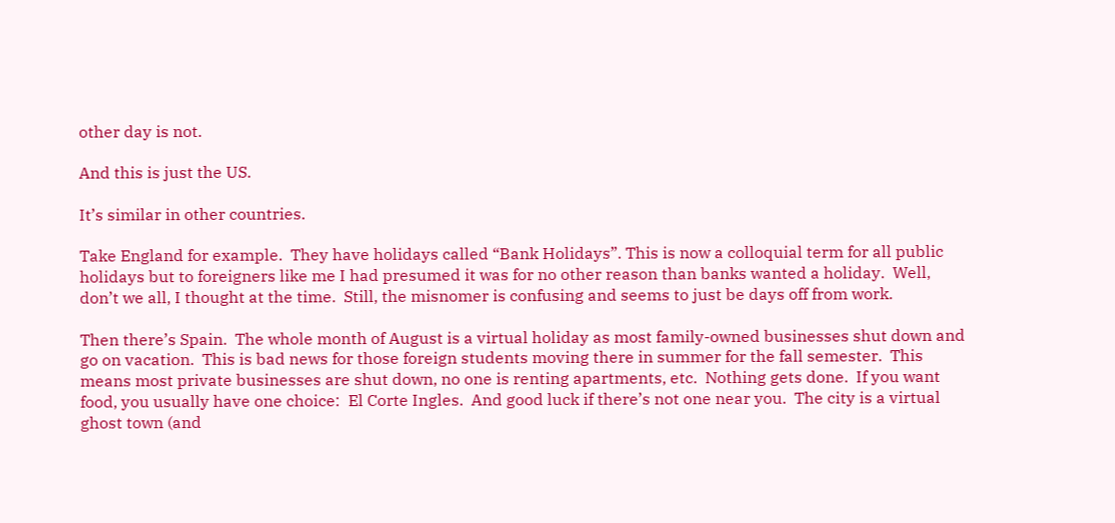other day is not.

And this is just the US.

It’s similar in other countries.

Take England for example.  They have holidays called “Bank Holidays”. This is now a colloquial term for all public holidays but to foreigners like me I had presumed it was for no other reason than banks wanted a holiday.  Well, don’t we all, I thought at the time.  Still, the misnomer is confusing and seems to just be days off from work.

Then there’s Spain.  The whole month of August is a virtual holiday as most family-owned businesses shut down and go on vacation.  This is bad news for those foreign students moving there in summer for the fall semester.  This means most private businesses are shut down, no one is renting apartments, etc.  Nothing gets done.  If you want food, you usually have one choice:  El Corte Ingles.  And good luck if there’s not one near you.  The city is a virtual ghost town (and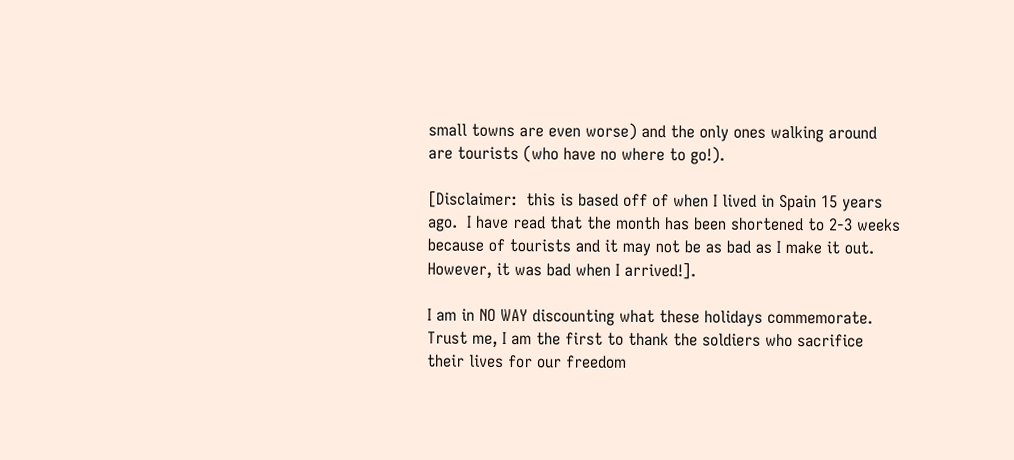small towns are even worse) and the only ones walking around are tourists (who have no where to go!).

[Disclaimer:  this is based off of when I lived in Spain 15 years ago.  I have read that the month has been shortened to 2-3 weeks because of tourists and it may not be as bad as I make it out.  However, it was bad when I arrived!].

I am in NO WAY discounting what these holidays commemorate.  Trust me, I am the first to thank the soldiers who sacrifice their lives for our freedom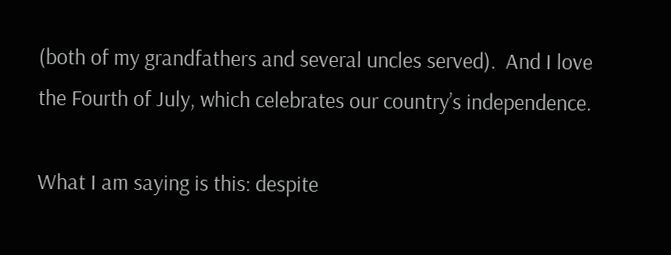(both of my grandfathers and several uncles served).  And I love the Fourth of July, which celebrates our country’s independence.

What I am saying is this: despite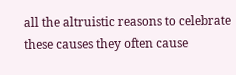all the altruistic reasons to celebrate these causes they often cause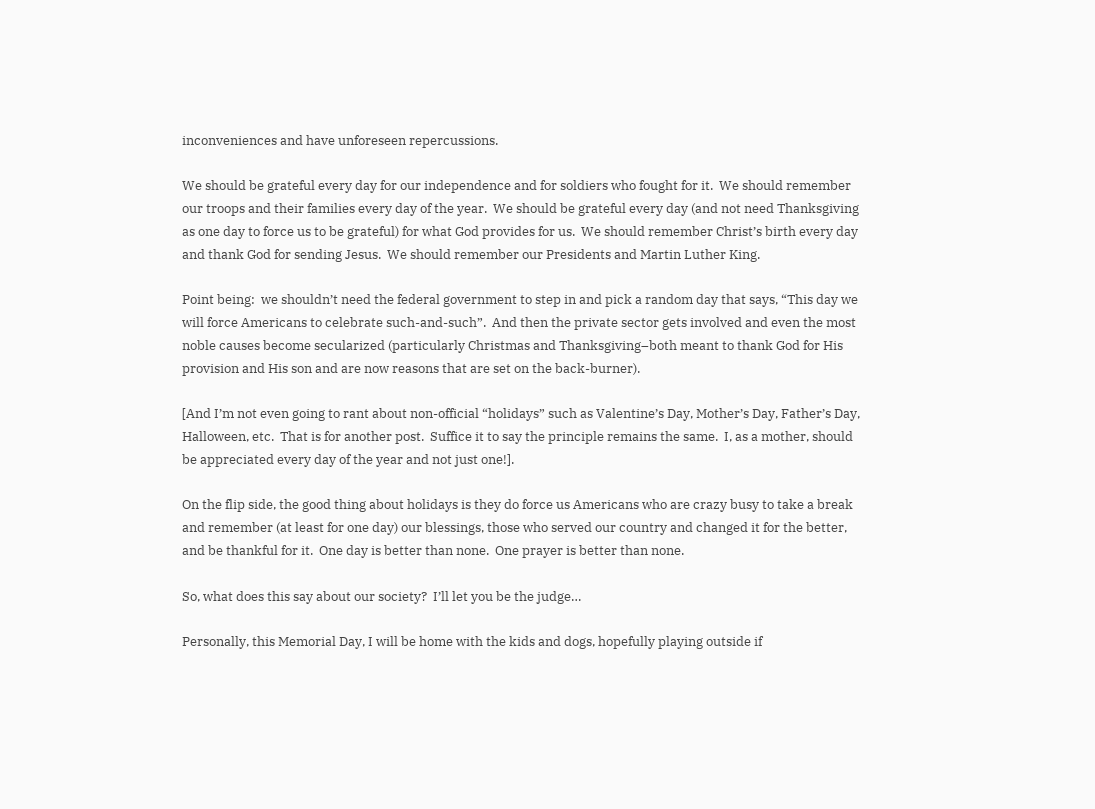inconveniences and have unforeseen repercussions.

We should be grateful every day for our independence and for soldiers who fought for it.  We should remember our troops and their families every day of the year.  We should be grateful every day (and not need Thanksgiving as one day to force us to be grateful) for what God provides for us.  We should remember Christ’s birth every day and thank God for sending Jesus.  We should remember our Presidents and Martin Luther King.

Point being:  we shouldn’t need the federal government to step in and pick a random day that says, “This day we will force Americans to celebrate such-and-such”.  And then the private sector gets involved and even the most noble causes become secularized (particularly Christmas and Thanksgiving–both meant to thank God for His provision and His son and are now reasons that are set on the back-burner).

[And I’m not even going to rant about non-official “holidays” such as Valentine’s Day, Mother’s Day, Father’s Day, Halloween, etc.  That is for another post.  Suffice it to say the principle remains the same.  I, as a mother, should be appreciated every day of the year and not just one!].

On the flip side, the good thing about holidays is they do force us Americans who are crazy busy to take a break and remember (at least for one day) our blessings, those who served our country and changed it for the better, and be thankful for it.  One day is better than none.  One prayer is better than none.

So, what does this say about our society?  I’ll let you be the judge…

Personally, this Memorial Day, I will be home with the kids and dogs, hopefully playing outside if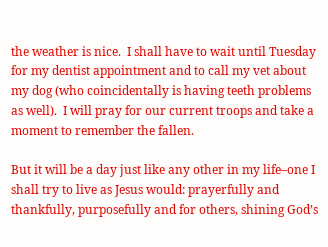the weather is nice.  I shall have to wait until Tuesday for my dentist appointment and to call my vet about my dog (who coincidentally is having teeth problems as well).  I will pray for our current troops and take a moment to remember the fallen.

But it will be a day just like any other in my life–one I shall try to live as Jesus would: prayerfully and thankfully, purposefully and for others, shining God’s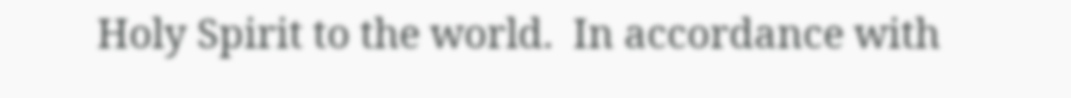Holy Spirit to the world.  In accordance with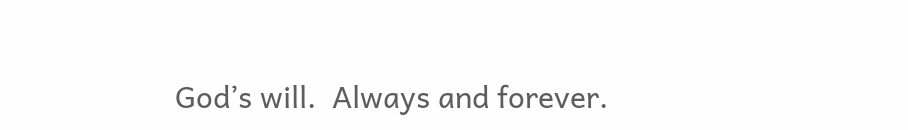God’s will.  Always and forever.